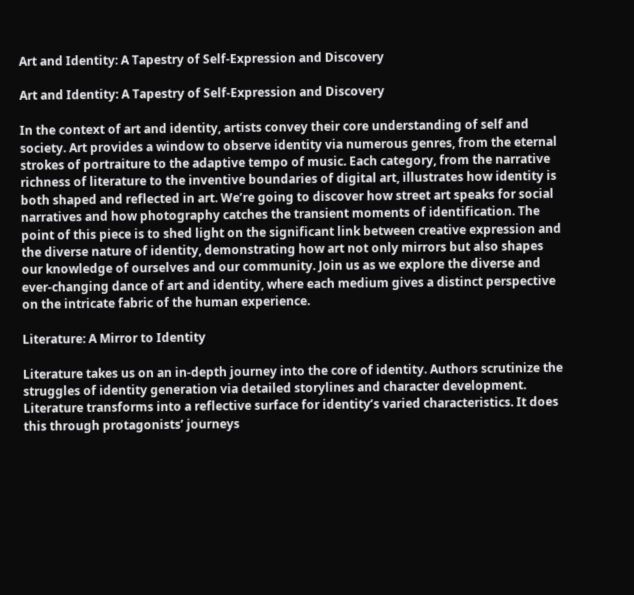Art and Identity: A Tapestry of Self-Expression and Discovery

Art and Identity: A Tapestry of Self-Expression and Discovery

In the context of art and identity, artists convey their core understanding of self and society. Art provides a window to observe identity via numerous genres, from the eternal strokes of portraiture to the adaptive tempo of music. Each category, from the narrative richness of literature to the inventive boundaries of digital art, illustrates how identity is both shaped and reflected in art. We’re going to discover how street art speaks for social narratives and how photography catches the transient moments of identification. The point of this piece is to shed light on the significant link between creative expression and the diverse nature of identity, demonstrating how art not only mirrors but also shapes our knowledge of ourselves and our community. Join us as we explore the diverse and ever-changing dance of art and identity, where each medium gives a distinct perspective on the intricate fabric of the human experience.

Literature: A Mirror to Identity

Literature takes us on an in-depth journey into the core of identity. Authors scrutinize the struggles of identity generation via detailed storylines and character development. Literature transforms into a reflective surface for identity’s varied characteristics. It does this through protagonists’ journeys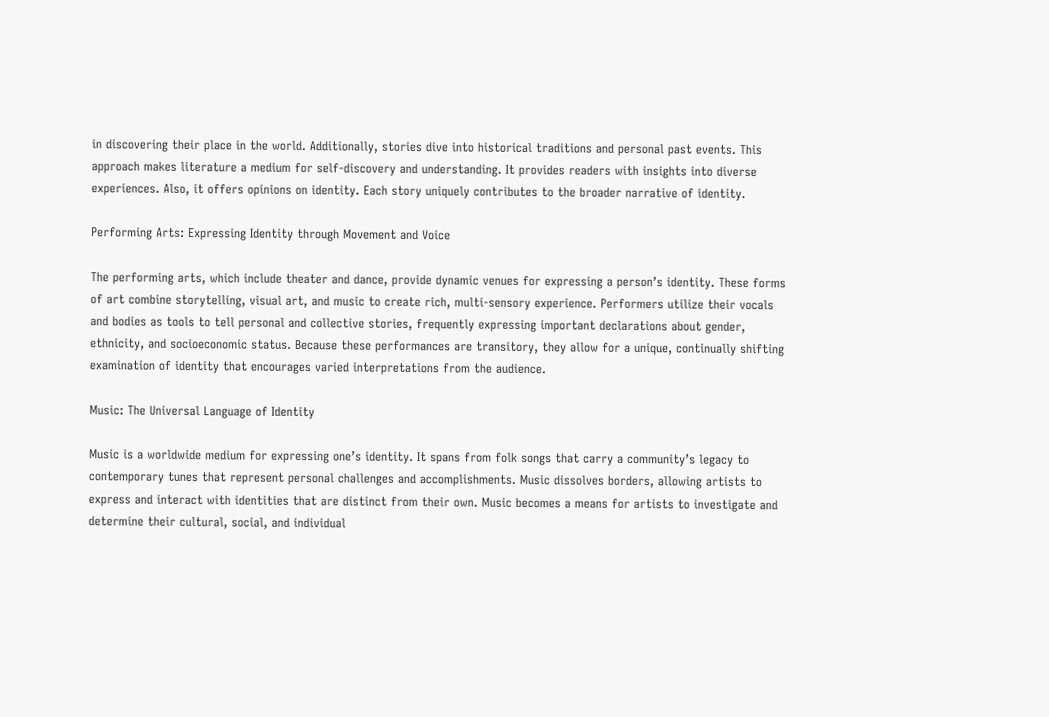in discovering their place in the world. Additionally, stories dive into historical traditions and personal past events. This approach makes literature a medium for self-discovery and understanding. It provides readers with insights into diverse experiences. Also, it offers opinions on identity. Each story uniquely contributes to the broader narrative of identity.

Performing Arts: Expressing Identity through Movement and Voice

The performing arts, which include theater and dance, provide dynamic venues for expressing a person’s identity. These forms of art combine storytelling, visual art, and music to create rich, multi-sensory experience. Performers utilize their vocals and bodies as tools to tell personal and collective stories, frequently expressing important declarations about gender, ethnicity, and socioeconomic status. Because these performances are transitory, they allow for a unique, continually shifting examination of identity that encourages varied interpretations from the audience.

Music: The Universal Language of Identity

Music is a worldwide medium for expressing one’s identity. It spans from folk songs that carry a community’s legacy to contemporary tunes that represent personal challenges and accomplishments. Music dissolves borders, allowing artists to express and interact with identities that are distinct from their own. Music becomes a means for artists to investigate and determine their cultural, social, and individual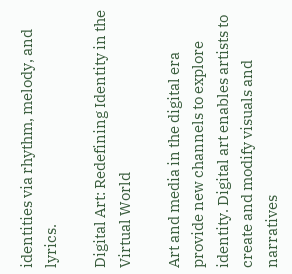identities via rhythm, melody, and lyrics.

Digital Art: Redefining Identity in the Virtual World

Art and media in the digital era provide new channels to explore identity. Digital art enables artists to create and modify visuals and narratives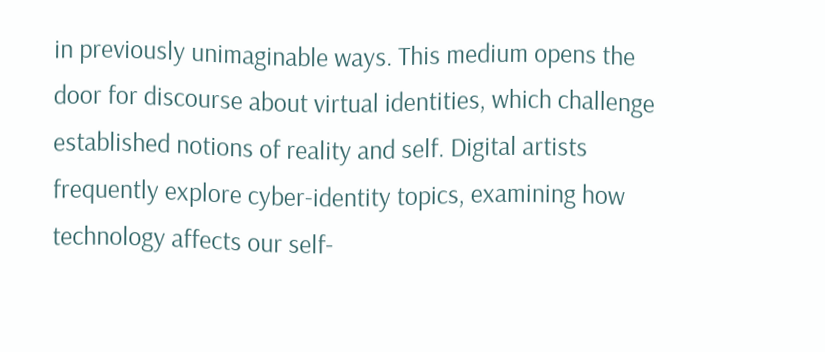in previously unimaginable ways. This medium opens the door for discourse about virtual identities, which challenge established notions of reality and self. Digital artists frequently explore cyber-identity topics, examining how technology affects our self-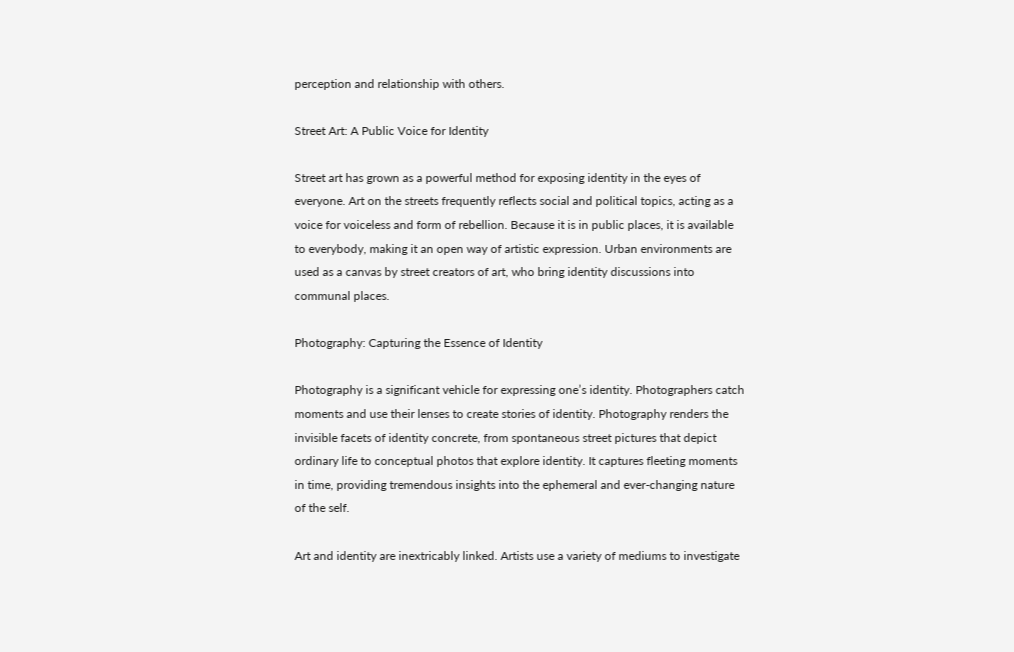perception and relationship with others.

Street Art: A Public Voice for Identity

Street art has grown as a powerful method for exposing identity in the eyes of everyone. Art on the streets frequently reflects social and political topics, acting as a voice for voiceless and form of rebellion. Because it is in public places, it is available to everybody, making it an open way of artistic expression. Urban environments are used as a canvas by street creators of art, who bring identity discussions into communal places.

Photography: Capturing the Essence of Identity

Photography is a significant vehicle for expressing one’s identity. Photographers catch moments and use their lenses to create stories of identity. Photography renders the invisible facets of identity concrete, from spontaneous street pictures that depict ordinary life to conceptual photos that explore identity. It captures fleeting moments in time, providing tremendous insights into the ephemeral and ever-changing nature of the self.

Art and identity are inextricably linked. Artists use a variety of mediums to investigate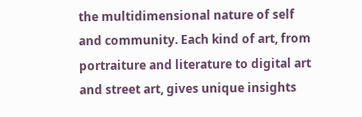the multidimensional nature of self and community. Each kind of art, from portraiture and literature to digital art and street art, gives unique insights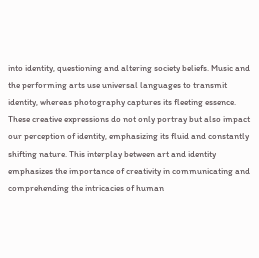into identity, questioning and altering society beliefs. Music and the performing arts use universal languages to transmit identity, whereas photography captures its fleeting essence. These creative expressions do not only portray but also impact our perception of identity, emphasizing its fluid and constantly shifting nature. This interplay between art and identity emphasizes the importance of creativity in communicating and comprehending the intricacies of human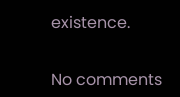existence.


No comments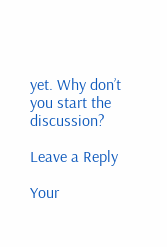yet. Why don’t you start the discussion?

Leave a Reply

Your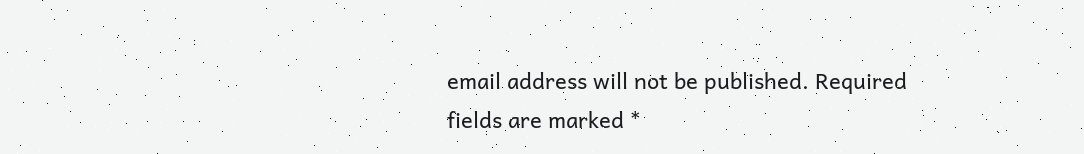email address will not be published. Required fields are marked *